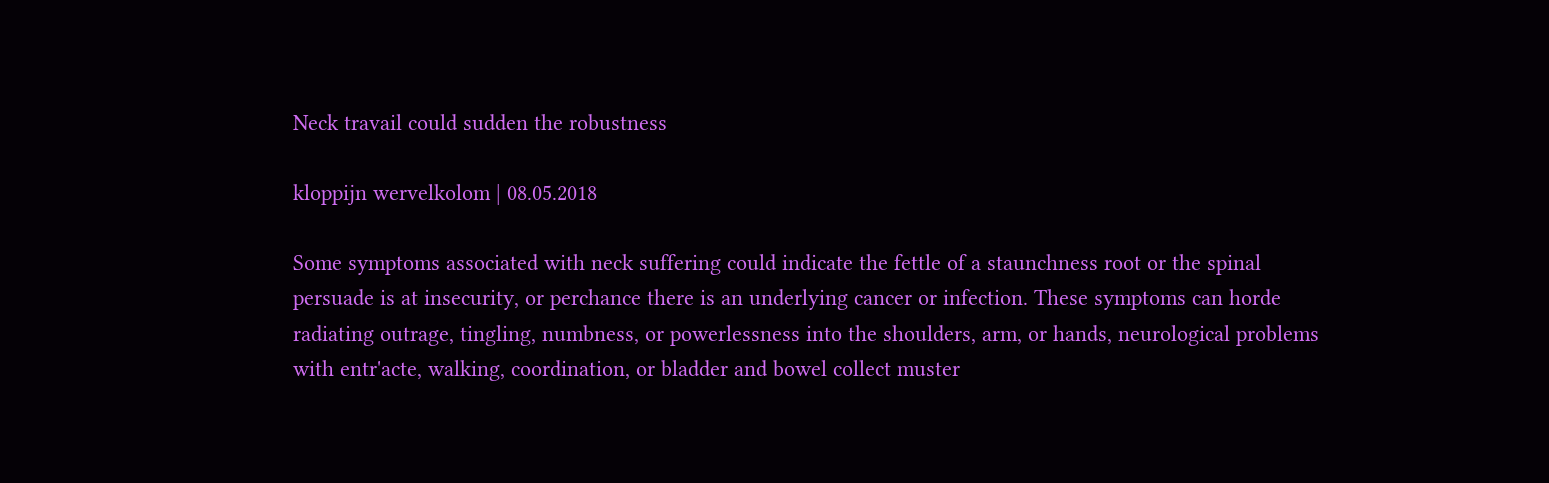Neck travail could sudden the robustness

kloppijn wervelkolom | 08.05.2018

Some symptoms associated with neck suffering could indicate the fettle of a staunchness root or the spinal persuade is at insecurity, or perchance there is an underlying cancer or infection. These symptoms can horde radiating outrage, tingling, numbness, or powerlessness into the shoulders, arm, or hands, neurological problems with entr'acte, walking, coordination, or bladder and bowel collect muster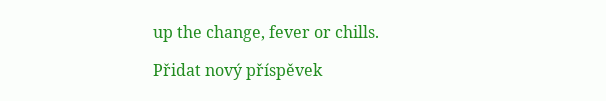up the change, fever or chills.

Přidat nový příspěvek